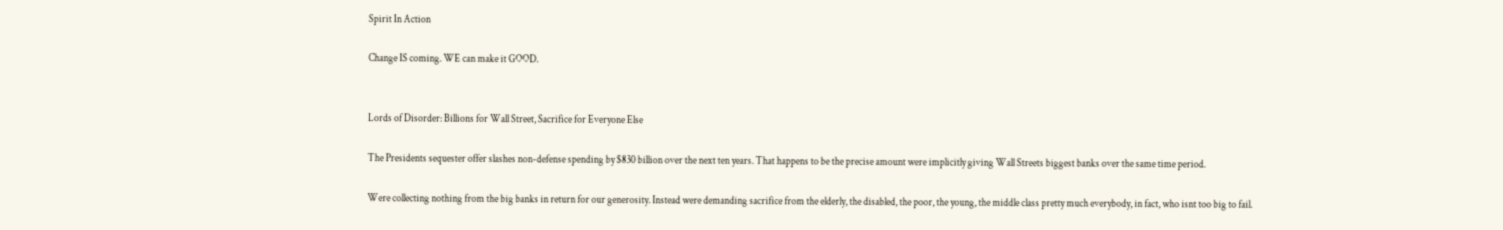Spirit In Action

Change IS coming. WE can make it GOOD.


Lords of Disorder: Billions for Wall Street, Sacrifice for Everyone Else

The Presidents sequester offer slashes non-defense spending by $830 billion over the next ten years. That happens to be the precise amount were implicitly giving Wall Streets biggest banks over the same time period.

Were collecting nothing from the big banks in return for our generosity. Instead were demanding sacrifice from the elderly, the disabled, the poor, the young, the middle class pretty much everybody, in fact, who isnt too big to fail.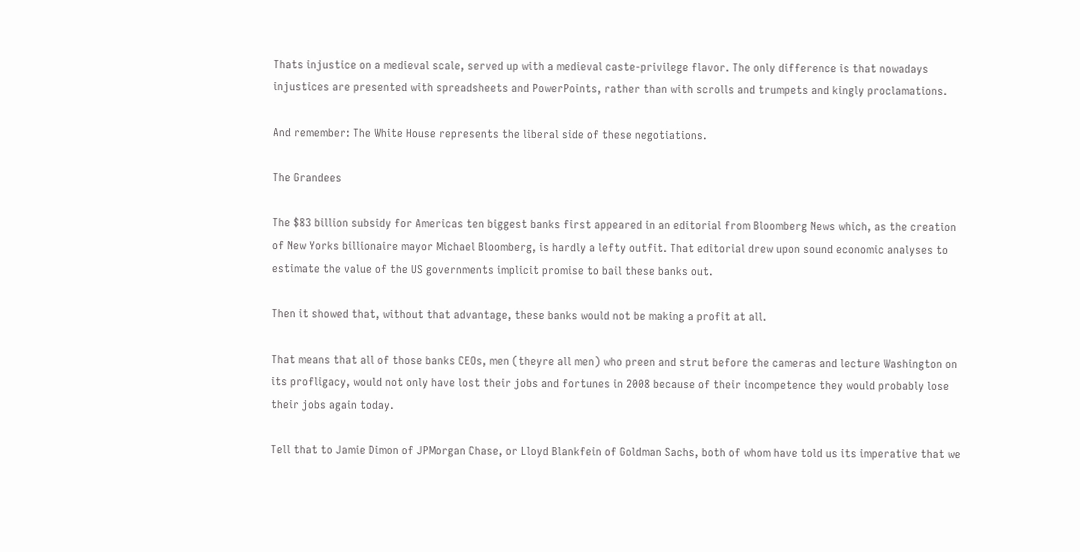Thats injustice on a medieval scale, served up with a medieval caste-privilege flavor. The only difference is that nowadays injustices are presented with spreadsheets and PowerPoints, rather than with scrolls and trumpets and kingly proclamations.

And remember: The White House represents the liberal side of these negotiations.

The Grandees

The $83 billion subsidy for Americas ten biggest banks first appeared in an editorial from Bloomberg News which, as the creation of New Yorks billionaire mayor Michael Bloomberg, is hardly a lefty outfit. That editorial drew upon sound economic analyses to estimate the value of the US governments implicit promise to bail these banks out.

Then it showed that, without that advantage, these banks would not be making a profit at all.

That means that all of those banks CEOs, men (theyre all men) who preen and strut before the cameras and lecture Washington on its profligacy, would not only have lost their jobs and fortunes in 2008 because of their incompetence they would probably lose their jobs again today.

Tell that to Jamie Dimon of JPMorgan Chase, or Lloyd Blankfein of Goldman Sachs, both of whom have told us its imperative that we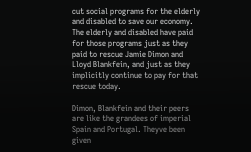cut social programs for the elderly and disabled to save our economy. The elderly and disabled have paid for those programs just as they paid to rescue Jamie Dimon and Lloyd Blankfein, and just as they implicitly continue to pay for that rescue today.

Dimon, Blankfein and their peers are like the grandees of imperial Spain and Portugal. Theyve been given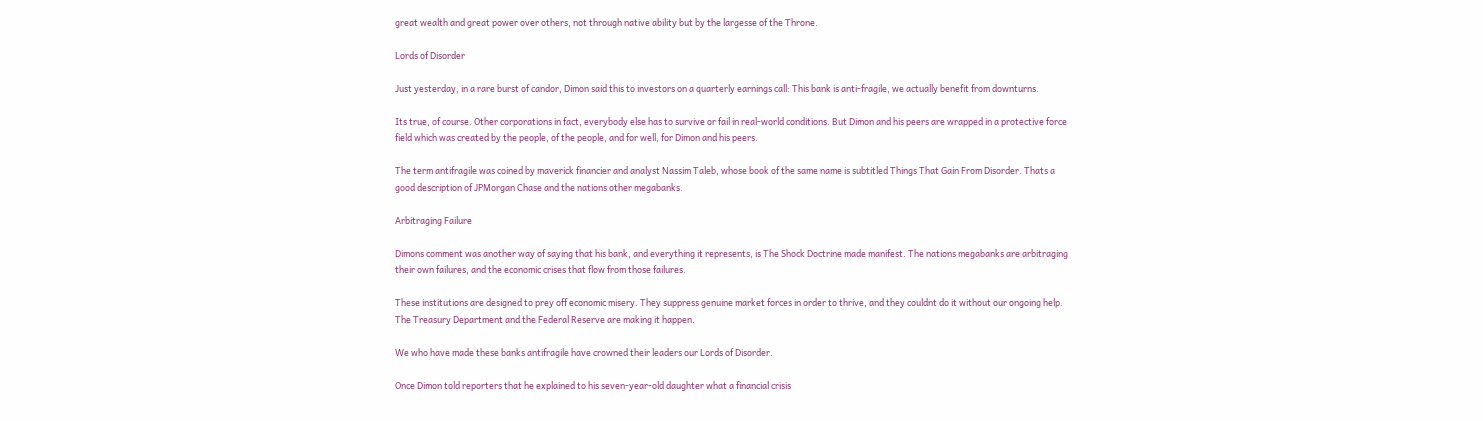great wealth and great power over others, not through native ability but by the largesse of the Throne.

Lords of Disorder

Just yesterday, in a rare burst of candor, Dimon said this to investors on a quarterly earnings call: This bank is anti-fragile, we actually benefit from downturns.

Its true, of course. Other corporations in fact, everybody else has to survive or fail in real-world conditions. But Dimon and his peers are wrapped in a protective force field which was created by the people, of the people, and for well, for Dimon and his peers.

The term antifragile was coined by maverick financier and analyst Nassim Taleb, whose book of the same name is subtitled Things That Gain From Disorder. Thats a good description of JPMorgan Chase and the nations other megabanks.

Arbitraging Failure

Dimons comment was another way of saying that his bank, and everything it represents, is The Shock Doctrine made manifest. The nations megabanks are arbitraging their own failures, and the economic crises that flow from those failures.

These institutions are designed to prey off economic misery. They suppress genuine market forces in order to thrive, and they couldnt do it without our ongoing help. The Treasury Department and the Federal Reserve are making it happen.

We who have made these banks antifragile have crowned their leaders our Lords of Disorder.

Once Dimon told reporters that he explained to his seven-year-old daughter what a financial crisis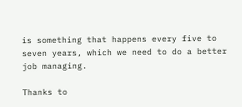is something that happens every five to seven years, which we need to do a better job managing.

Thanks to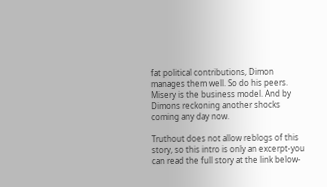fat political contributions, Dimon manages them well. So do his peers. Misery is the business model. And by Dimons reckoning another shocks coming any day now.

Truthout does not allow reblogs of this story, so this intro is only an excerpt-you can read the full story at the link below-